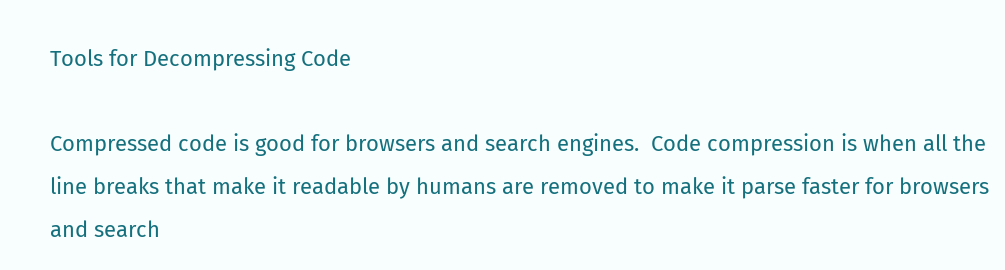Tools for Decompressing Code

Compressed code is good for browsers and search engines.  Code compression is when all the line breaks that make it readable by humans are removed to make it parse faster for browsers and search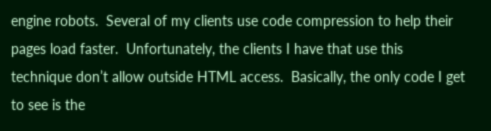engine robots.  Several of my clients use code compression to help their pages load faster.  Unfortunately, the clients I have that use this technique don’t allow outside HTML access.  Basically, the only code I get to see is the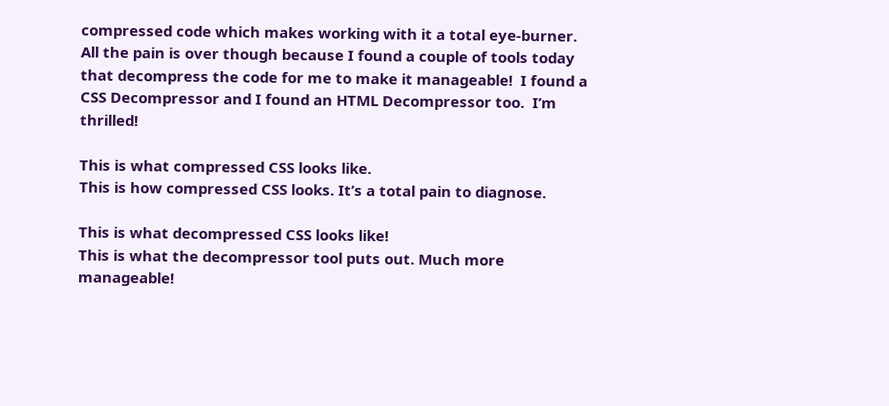compressed code which makes working with it a total eye-burner.  All the pain is over though because I found a couple of tools today that decompress the code for me to make it manageable!  I found a CSS Decompressor and I found an HTML Decompressor too.  I’m thrilled!

This is what compressed CSS looks like.
This is how compressed CSS looks. It’s a total pain to diagnose.

This is what decompressed CSS looks like!
This is what the decompressor tool puts out. Much more manageable!